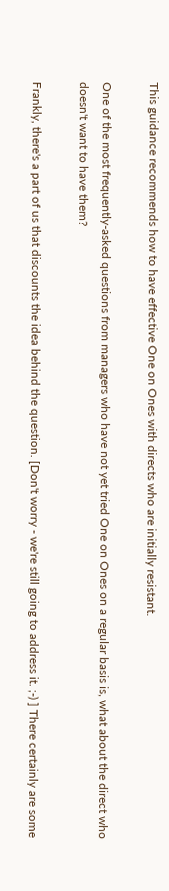This guidance recommends how to have effective One on Ones with directs who are initially resistant.

One of the most frequently-asked questions from managers who have not yet tried One on Ones on a regular basis is, what about the direct who doesn't want to have them?

Frankly, there's a part of us that discounts the idea behind the question. [Don't worry - we're still going to address it. ;-) ] There certainly are some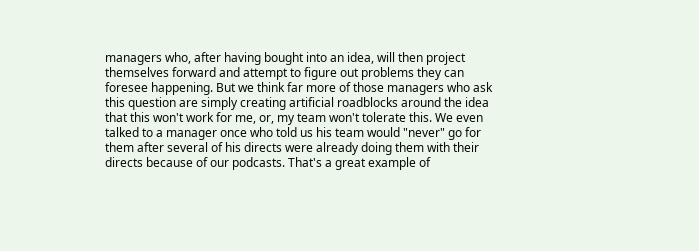managers who, after having bought into an idea, will then project themselves forward and attempt to figure out problems they can foresee happening. But we think far more of those managers who ask this question are simply creating artificial roadblocks around the idea that this won't work for me, or, my team won't tolerate this. We even talked to a manager once who told us his team would "never" go for them after several of his directs were already doing them with their directs because of our podcasts. That's a great example of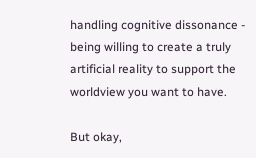handling cognitive dissonance - being willing to create a truly artificial reality to support the worldview you want to have.

But okay,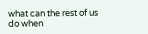what can the rest of us do when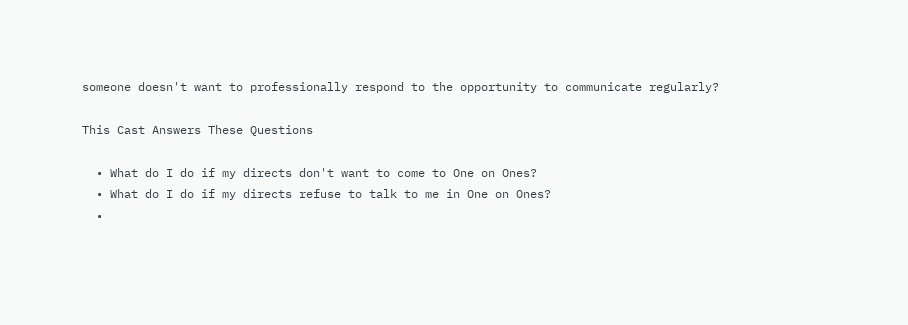someone doesn't want to professionally respond to the opportunity to communicate regularly?

This Cast Answers These Questions

  • What do I do if my directs don't want to come to One on Ones?
  • What do I do if my directs refuse to talk to me in One on Ones?
  •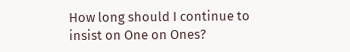How long should I continue to insist on One on Ones?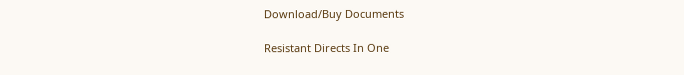Download/Buy Documents

Resistant Directs In One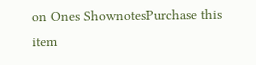on Ones ShownotesPurchase this item